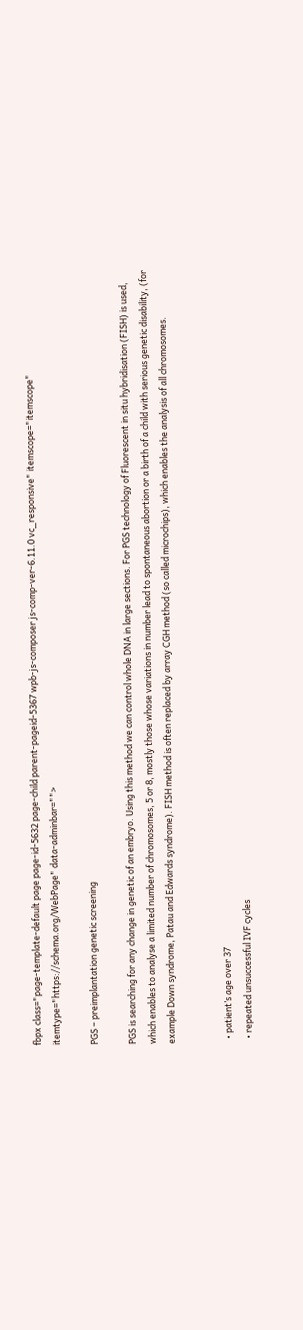fbpx class="page-template-default page page-id-5632 page-child parent-pageid-5367 wpb-js-composer js-comp-ver-6.11.0 vc_responsive" itemscope="itemscope" itemtype="https://schema.org/WebPage" data-adminbar="">

PGS – preimplantation genetic screening

PGS is searching for any change in genetic of an embryo. Using this method we can control whole DNA in large sections. For PGS technology of Fluorescent in situ hybridisation (FISH) is used, which enables to analyse a limited number of chromosomes, 5 or 8, mostly those whose variations in number lead to spontaneous abortion or a birth of a child with serious genetic disability, (for example Down syndrome, Patau and Edwards syndrome). FISH method is often replaced by array CGH method (so called microchips), which enables the analysis of all chromosomes.


  • patient’s age over 37
  • repeated unsuccessful IVF cycles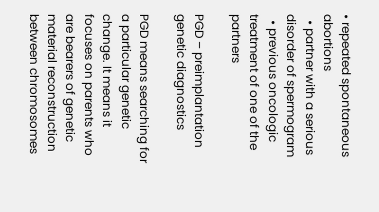• repeated spontaneous abortions
  • partner with a serious disorder of spermogram
  • previous oncologic treatment of one of the partners

PGD – preimplantation genetic diagnostics

PGD means searching for a particular genetic change. It means it focuses on parents who are bearers of genetic material reconstruction between chromosomes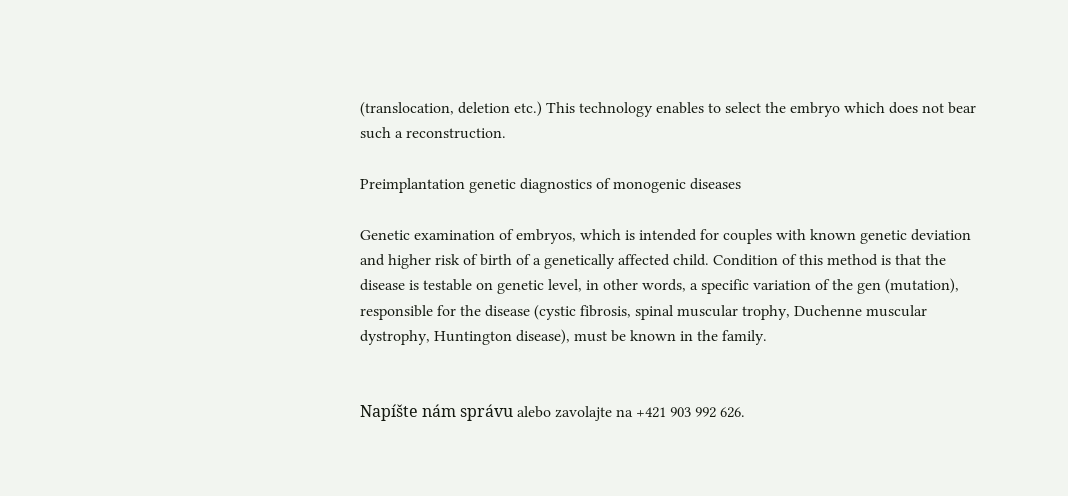(translocation, deletion etc.) This technology enables to select the embryo which does not bear such a reconstruction.

Preimplantation genetic diagnostics of monogenic diseases

Genetic examination of embryos, which is intended for couples with known genetic deviation and higher risk of birth of a genetically affected child. Condition of this method is that the disease is testable on genetic level, in other words, a specific variation of the gen (mutation), responsible for the disease (cystic fibrosis, spinal muscular trophy, Duchenne muscular dystrophy, Huntington disease), must be known in the family.


Napíšte nám správu alebo zavolajte na +421 903 992 626.